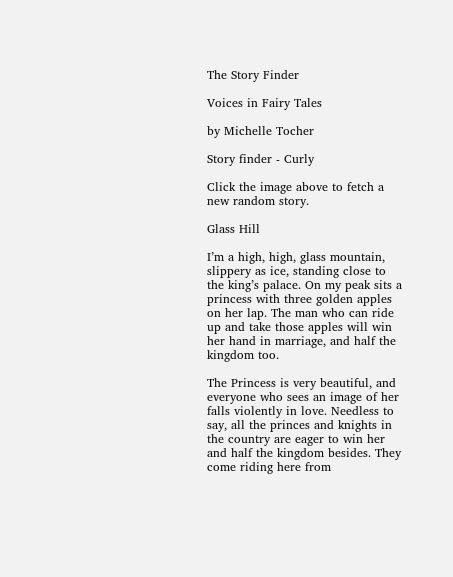The Story Finder

Voices in Fairy Tales

by Michelle Tocher

Story finder - Curly

Click the image above to fetch a new random story.

Glass Hill

I’m a high, high, glass mountain, slippery as ice, standing close to the king’s palace. On my peak sits a princess with three golden apples on her lap. The man who can ride up and take those apples will win her hand in marriage, and half the kingdom too.

The Princess is very beautiful, and everyone who sees an image of her falls violently in love. Needless to say, all the princes and knights in the country are eager to win her and half the kingdom besides. They come riding here from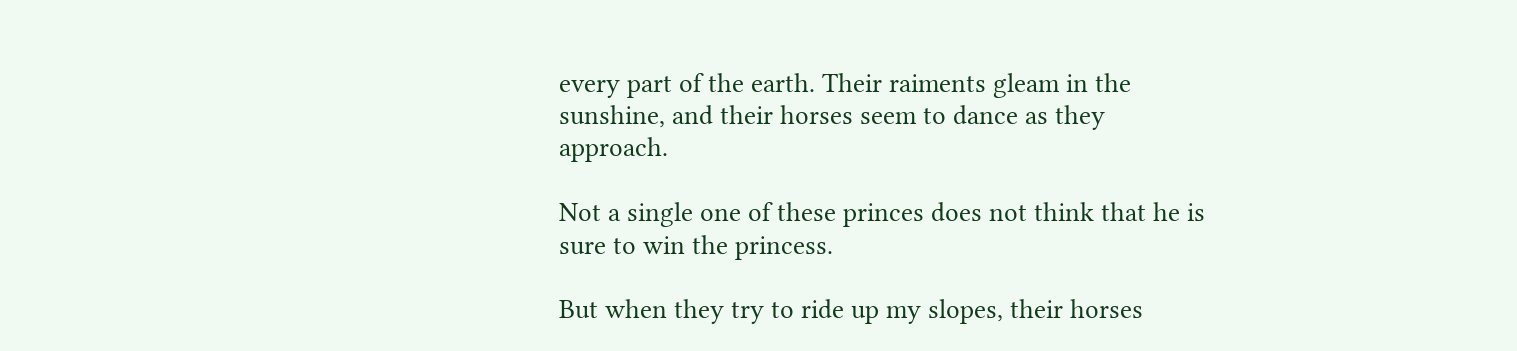every part of the earth. Their raiments gleam in the sunshine, and their horses seem to dance as they approach.

Not a single one of these princes does not think that he is sure to win the princess.

But when they try to ride up my slopes, their horses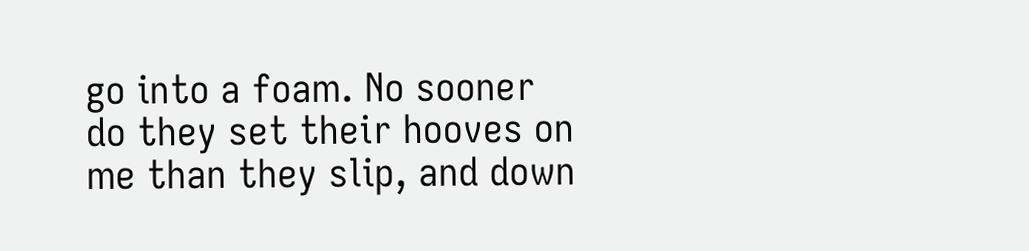go into a foam. No sooner do they set their hooves on me than they slip, and down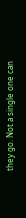they go. Not a single one can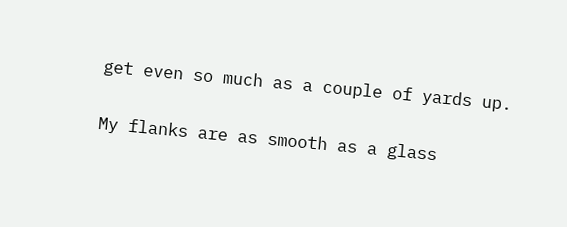get even so much as a couple of yards up.

My flanks are as smooth as a glass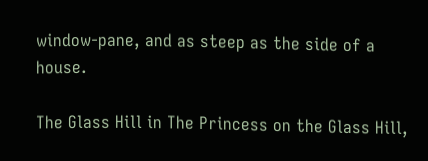window-pane, and as steep as the side of a house.

The Glass Hill in The Princess on the Glass Hill,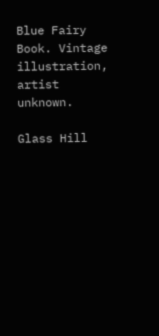Blue Fairy Book. Vintage illustration, artist unknown.

Glass Hill